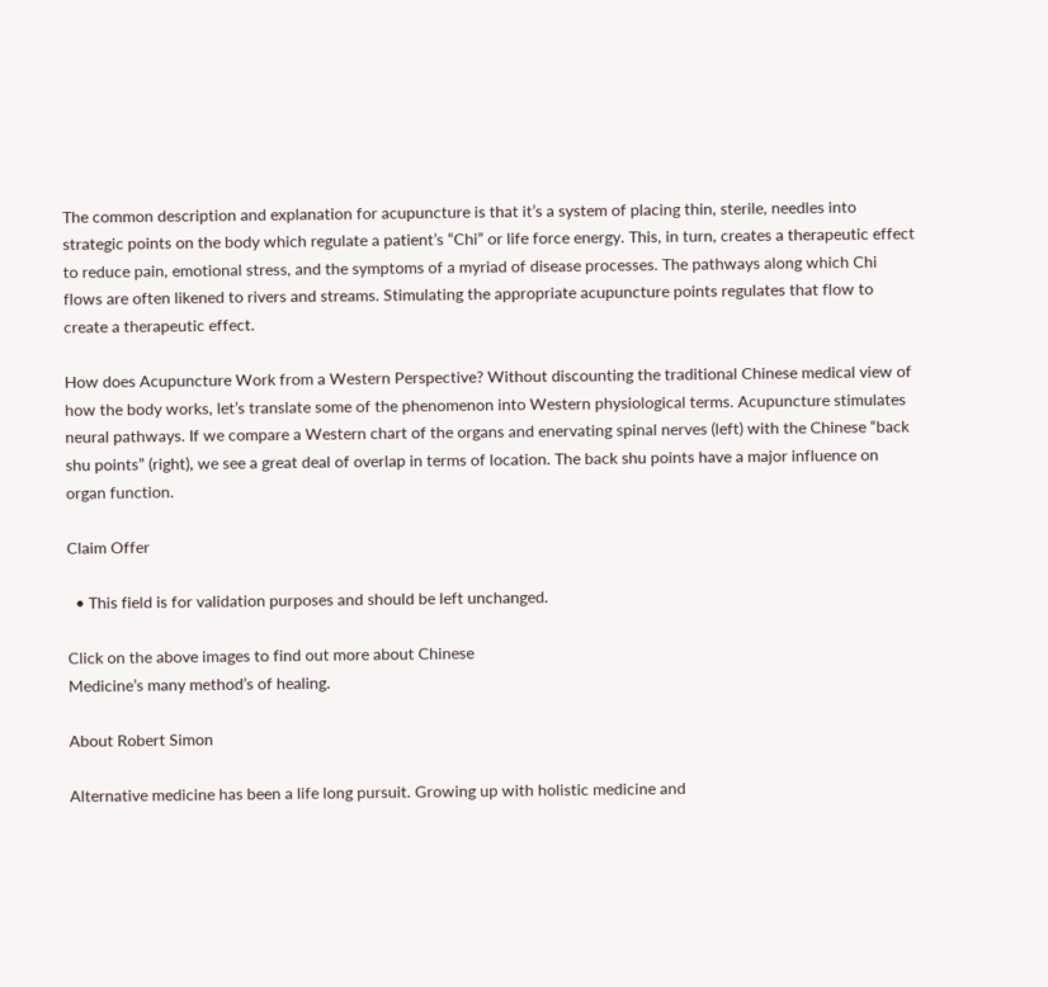The common description and explanation for acupuncture is that it’s a system of placing thin, sterile, needles into strategic points on the body which regulate a patient’s “Chi” or life force energy. This, in turn, creates a therapeutic effect to reduce pain, emotional stress, and the symptoms of a myriad of disease processes. The pathways along which Chi flows are often likened to rivers and streams. Stimulating the appropriate acupuncture points regulates that flow to create a therapeutic effect.

How does Acupuncture Work from a Western Perspective? Without discounting the traditional Chinese medical view of how the body works, let’s translate some of the phenomenon into Western physiological terms. Acupuncture stimulates neural pathways. If we compare a Western chart of the organs and enervating spinal nerves (left) with the Chinese “back shu points” (right), we see a great deal of overlap in terms of location. The back shu points have a major influence on organ function.

Claim Offer

  • This field is for validation purposes and should be left unchanged.

Click on the above images to find out more about Chinese
Medicine’s many method’s of healing.

About Robert Simon

Alternative medicine has been a life long pursuit. Growing up with holistic medicine and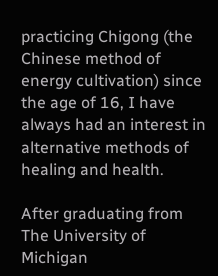practicing Chigong (the Chinese method of energy cultivation) since the age of 16, I have always had an interest in alternative methods of healing and health.

After graduating from The University of Michigan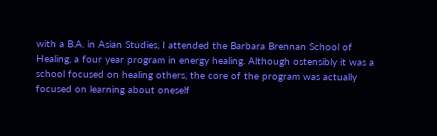with a B.A. in Asian Studies, I attended the Barbara Brennan School of Healing, a four year program in energy healing. Although ostensibly it was a school focused on healing others, the core of the program was actually focused on learning about oneself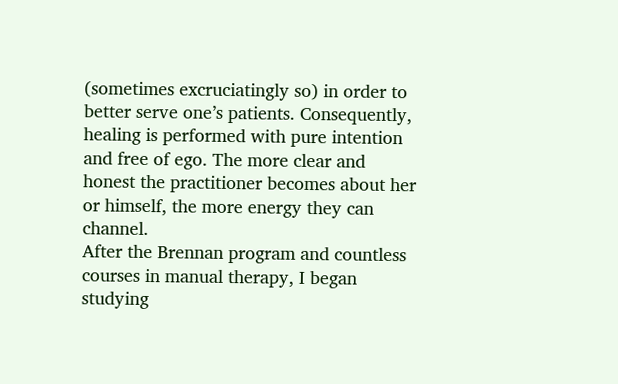(sometimes excruciatingly so) in order to better serve one’s patients. Consequently, healing is performed with pure intention and free of ego. The more clear and honest the practitioner becomes about her or himself, the more energy they can channel.
After the Brennan program and countless courses in manual therapy, I began studying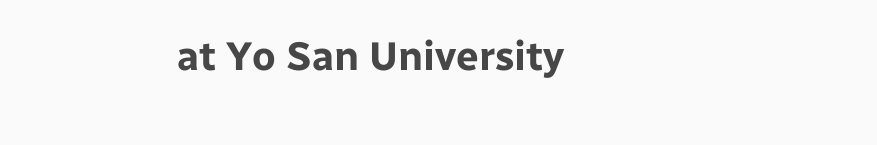at Yo San University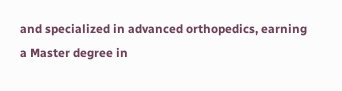and specialized in advanced orthopedics, earning a Master degree in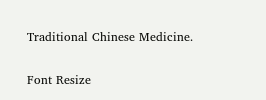Traditional Chinese Medicine.

Font Resize